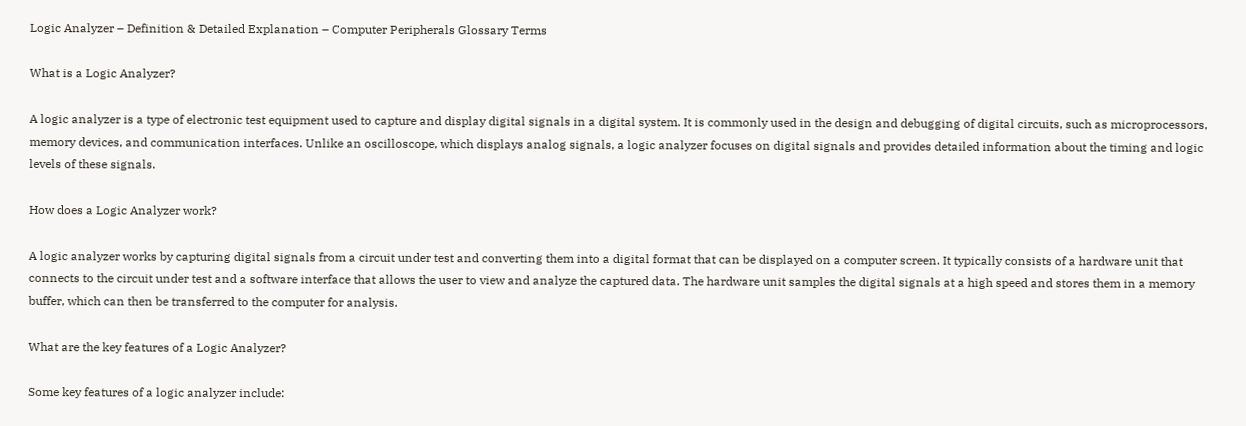Logic Analyzer – Definition & Detailed Explanation – Computer Peripherals Glossary Terms

What is a Logic Analyzer?

A logic analyzer is a type of electronic test equipment used to capture and display digital signals in a digital system. It is commonly used in the design and debugging of digital circuits, such as microprocessors, memory devices, and communication interfaces. Unlike an oscilloscope, which displays analog signals, a logic analyzer focuses on digital signals and provides detailed information about the timing and logic levels of these signals.

How does a Logic Analyzer work?

A logic analyzer works by capturing digital signals from a circuit under test and converting them into a digital format that can be displayed on a computer screen. It typically consists of a hardware unit that connects to the circuit under test and a software interface that allows the user to view and analyze the captured data. The hardware unit samples the digital signals at a high speed and stores them in a memory buffer, which can then be transferred to the computer for analysis.

What are the key features of a Logic Analyzer?

Some key features of a logic analyzer include: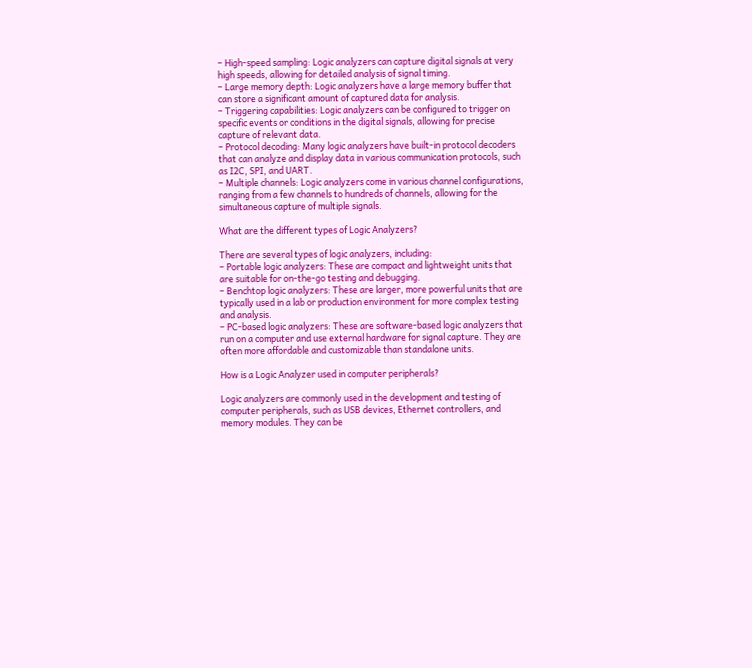– High-speed sampling: Logic analyzers can capture digital signals at very high speeds, allowing for detailed analysis of signal timing.
– Large memory depth: Logic analyzers have a large memory buffer that can store a significant amount of captured data for analysis.
– Triggering capabilities: Logic analyzers can be configured to trigger on specific events or conditions in the digital signals, allowing for precise capture of relevant data.
– Protocol decoding: Many logic analyzers have built-in protocol decoders that can analyze and display data in various communication protocols, such as I2C, SPI, and UART.
– Multiple channels: Logic analyzers come in various channel configurations, ranging from a few channels to hundreds of channels, allowing for the simultaneous capture of multiple signals.

What are the different types of Logic Analyzers?

There are several types of logic analyzers, including:
– Portable logic analyzers: These are compact and lightweight units that are suitable for on-the-go testing and debugging.
– Benchtop logic analyzers: These are larger, more powerful units that are typically used in a lab or production environment for more complex testing and analysis.
– PC-based logic analyzers: These are software-based logic analyzers that run on a computer and use external hardware for signal capture. They are often more affordable and customizable than standalone units.

How is a Logic Analyzer used in computer peripherals?

Logic analyzers are commonly used in the development and testing of computer peripherals, such as USB devices, Ethernet controllers, and memory modules. They can be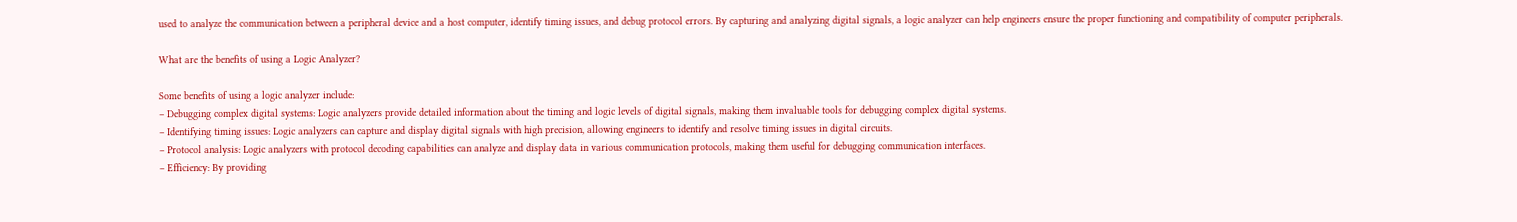used to analyze the communication between a peripheral device and a host computer, identify timing issues, and debug protocol errors. By capturing and analyzing digital signals, a logic analyzer can help engineers ensure the proper functioning and compatibility of computer peripherals.

What are the benefits of using a Logic Analyzer?

Some benefits of using a logic analyzer include:
– Debugging complex digital systems: Logic analyzers provide detailed information about the timing and logic levels of digital signals, making them invaluable tools for debugging complex digital systems.
– Identifying timing issues: Logic analyzers can capture and display digital signals with high precision, allowing engineers to identify and resolve timing issues in digital circuits.
– Protocol analysis: Logic analyzers with protocol decoding capabilities can analyze and display data in various communication protocols, making them useful for debugging communication interfaces.
– Efficiency: By providing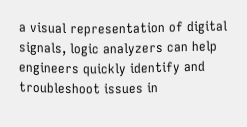a visual representation of digital signals, logic analyzers can help engineers quickly identify and troubleshoot issues in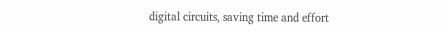digital circuits, saving time and effort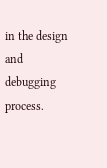in the design and debugging process.